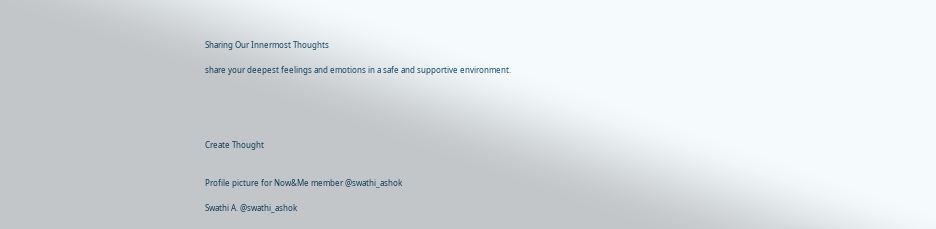Sharing Our Innermost Thoughts

share your deepest feelings and emotions in a safe and supportive environment.





Create Thought


Profile picture for Now&Me member @swathi_ashok

Swathi A. @swathi_ashok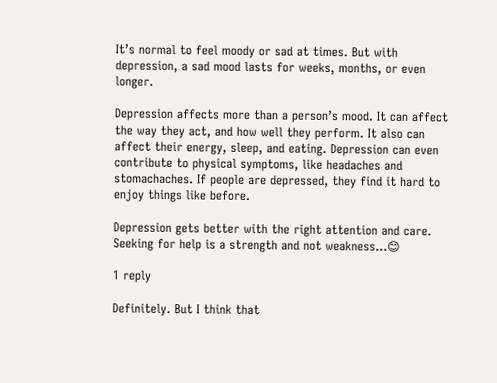It’s normal to feel moody or sad at times. But with depression, a sad mood lasts for weeks, months, or even longer.

Depression affects more than a person’s mood. It can affect the way they act, and how well they perform. It also can affect their energy, sleep, and eating. Depression can even contribute to physical symptoms, like headaches and stomachaches. If people are depressed, they find it hard to enjoy things like before.

Depression gets better with the right attention and care. Seeking for help is a strength and not weakness…😊

1 reply

Definitely. But I think that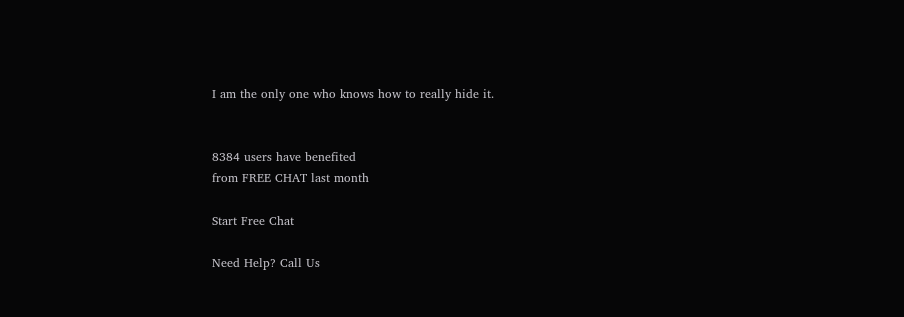I am the only one who knows how to really hide it.


8384 users have benefited
from FREE CHAT last month

Start Free Chat

Need Help? Call Us